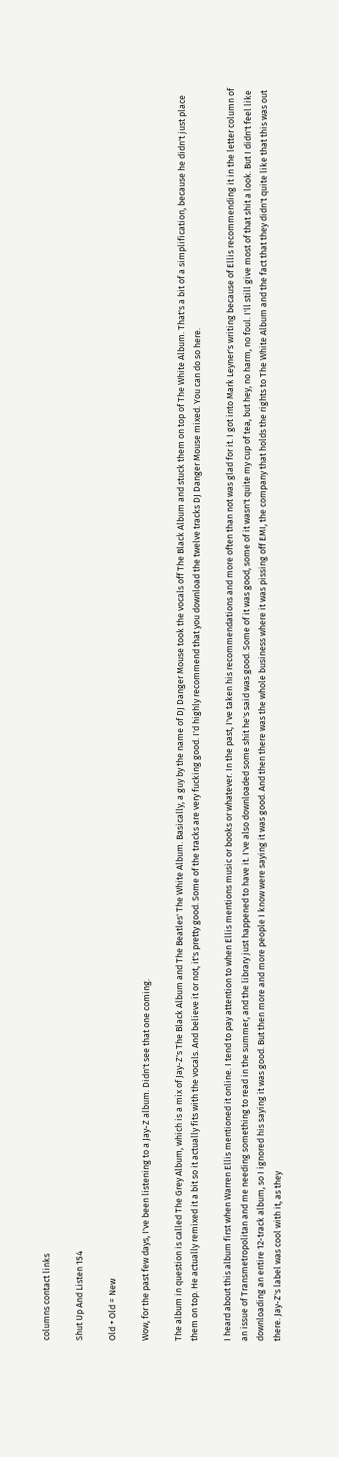columns contact links

Shut Up And Listen 154

Old + Old = New

Wow, for the past few days, I've been listening to a Jay-Z album. Didn't see that one coming.

The album in question is called The Grey Album, which is a mix of Jay-Z's The Black Album and The Beatles' The White Album. Basically, a guy by the name of DJ Danger Mouse took the vocals off The Black Album and stuck them on top of The White Album. That's a bit of a simplification, because he didn't just place them on top. He actually remixed it a bit so it actually fits with the vocals. And believe it or not, it's pretty good. Some of the tracks are very fucking good. I'd highly recommend that you download the twelve tracks DJ Danger Mouse mixed. You can do so here.

I heard about this album first when Warren Ellis mentioned it online. I tend to pay attention to when Ellis mentions music or books or whatever. In the past, I've taken his recommendations and more often than not was glad for it. I got into Mark Leyner's writing because of Ellis recommending it in the letter column of an issue of Transmetropolitan and me needing something to read in the summer, and the library just happened to have it. I've also downloaded some shit he's said was good. Some of it was good, some of it wasn't quite my cup of tea, but hey, no harm, no foul. I'll still give most of that shit a look. But I didn't feel like downloading an entire 12-track album, so I ignored his saying it was good. But then more and more people I know were saying it was good. And then there was the whole business where it was pissing off EMI, the company that holds the rights to The White Album and the fact that they didn't quite like that this was out there. Jay-Z's label was cool with it, as they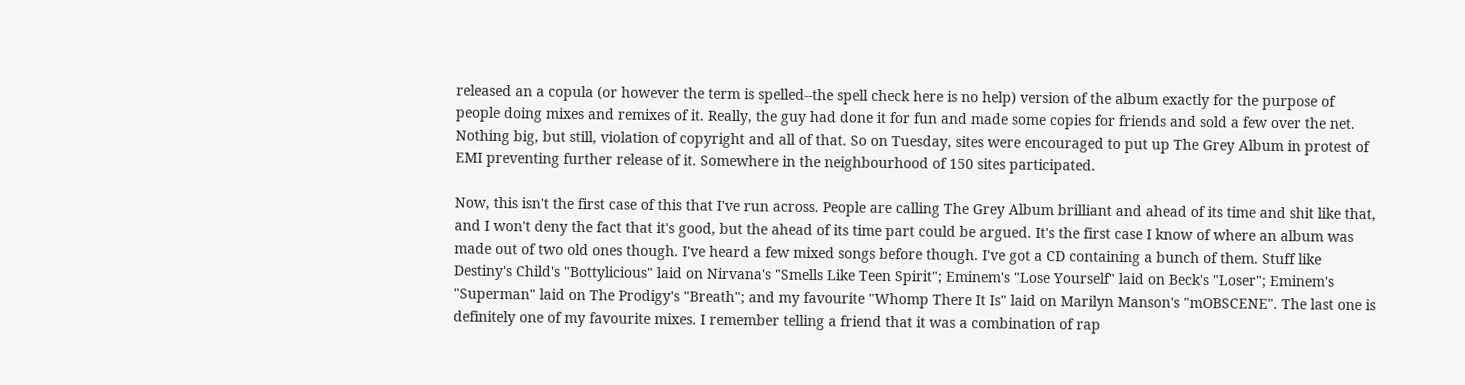released an a copula (or however the term is spelled--the spell check here is no help) version of the album exactly for the purpose of people doing mixes and remixes of it. Really, the guy had done it for fun and made some copies for friends and sold a few over the net. Nothing big, but still, violation of copyright and all of that. So on Tuesday, sites were encouraged to put up The Grey Album in protest of EMI preventing further release of it. Somewhere in the neighbourhood of 150 sites participated.

Now, this isn't the first case of this that I've run across. People are calling The Grey Album brilliant and ahead of its time and shit like that, and I won't deny the fact that it's good, but the ahead of its time part could be argued. It's the first case I know of where an album was made out of two old ones though. I've heard a few mixed songs before though. I've got a CD containing a bunch of them. Stuff like Destiny's Child's "Bottylicious" laid on Nirvana's "Smells Like Teen Spirit"; Eminem's "Lose Yourself" laid on Beck's "Loser"; Eminem's "Superman" laid on The Prodigy's "Breath"; and my favourite "Whomp There It Is" laid on Marilyn Manson's "mOBSCENE". The last one is definitely one of my favourite mixes. I remember telling a friend that it was a combination of rap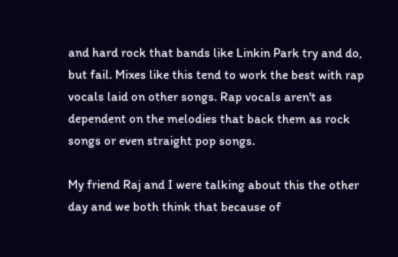and hard rock that bands like Linkin Park try and do, but fail. Mixes like this tend to work the best with rap vocals laid on other songs. Rap vocals aren't as dependent on the melodies that back them as rock songs or even straight pop songs.

My friend Raj and I were talking about this the other day and we both think that because of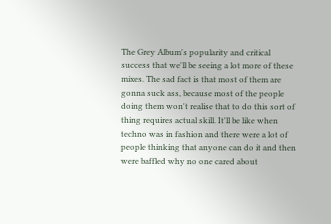The Grey Album's popularity and critical success that we'll be seeing a lot more of these mixes. The sad fact is that most of them are gonna suck ass, because most of the people doing them won't realise that to do this sort of thing requires actual skill. It'll be like when techno was in fashion and there were a lot of people thinking that anyone can do it and then were baffled why no one cared about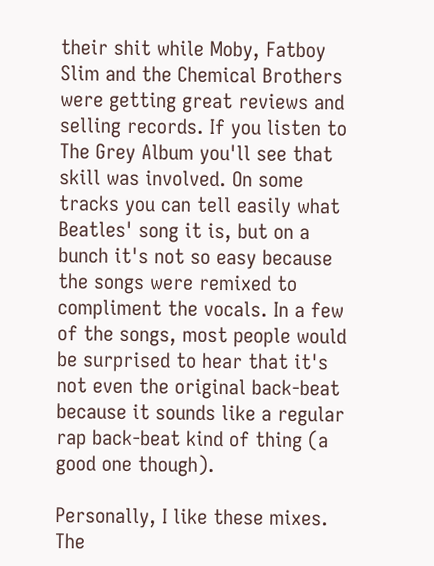their shit while Moby, Fatboy Slim and the Chemical Brothers were getting great reviews and selling records. If you listen to The Grey Album you'll see that skill was involved. On some tracks you can tell easily what Beatles' song it is, but on a bunch it's not so easy because the songs were remixed to compliment the vocals. In a few of the songs, most people would be surprised to hear that it's not even the original back-beat because it sounds like a regular rap back-beat kind of thing (a good one though).

Personally, I like these mixes. The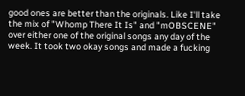good ones are better than the originals. Like I'll take the mix of "Whomp There It Is" and "mOBSCENE" over either one of the original songs any day of the week. It took two okay songs and made a fucking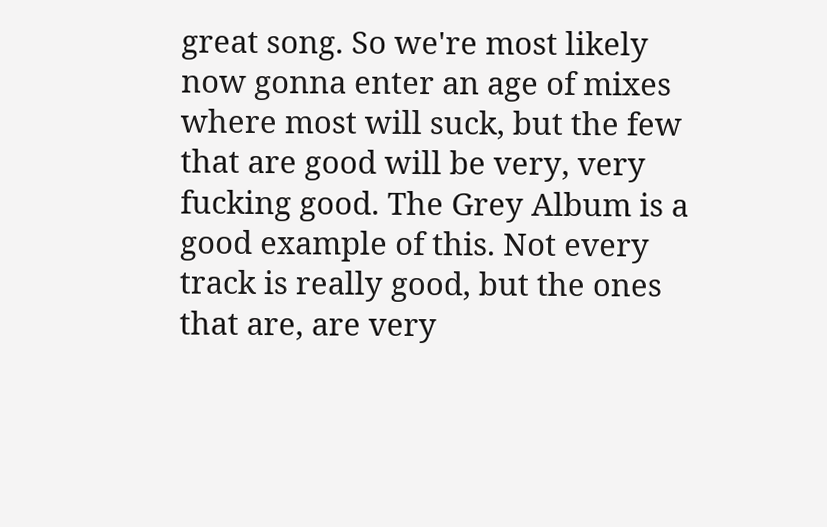great song. So we're most likely now gonna enter an age of mixes where most will suck, but the few that are good will be very, very fucking good. The Grey Album is a good example of this. Not every track is really good, but the ones that are, are very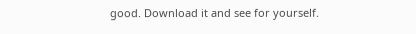good. Download it and see for yourself.